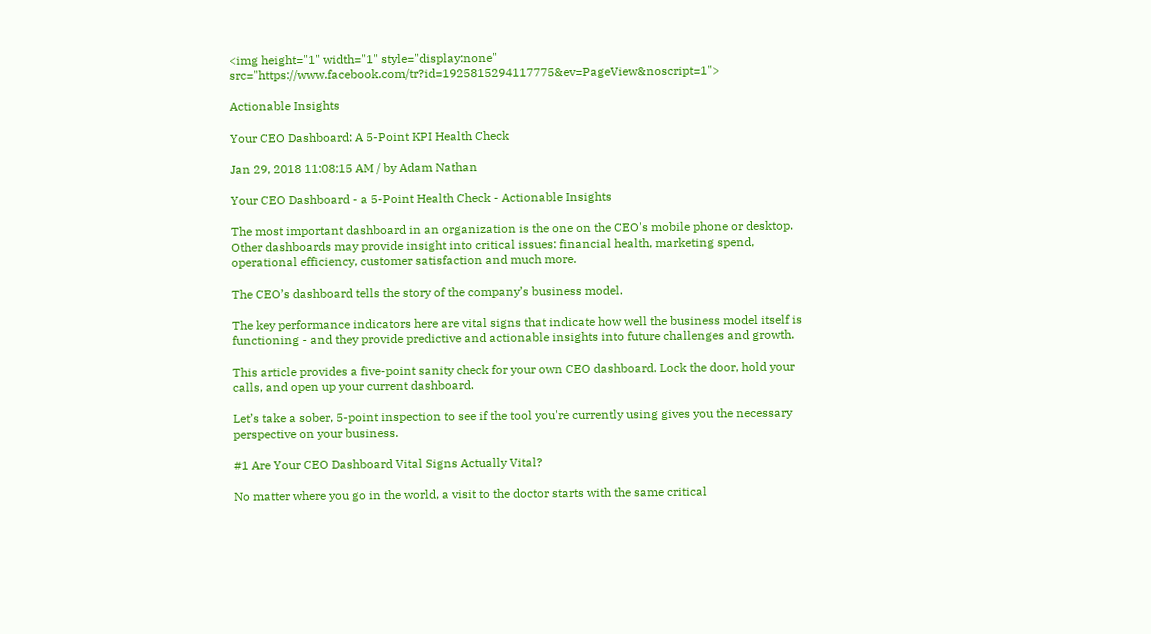<img height="1" width="1" style="display:none" src="https://www.facebook.com/tr?id=1925815294117775&ev=PageView&noscript=1">

Actionable Insights

Your CEO Dashboard: A 5-Point KPI Health Check

Jan 29, 2018 11:08:15 AM / by Adam Nathan

Your CEO Dashboard - a 5-Point Health Check - Actionable Insights

The most important dashboard in an organization is the one on the CEO's mobile phone or desktop. Other dashboards may provide insight into critical issues: financial health, marketing spend, operational efficiency, customer satisfaction and much more.

The CEO’s dashboard tells the story of the company’s business model.

The key performance indicators here are vital signs that indicate how well the business model itself is functioning - and they provide predictive and actionable insights into future challenges and growth.

This article provides a five-point sanity check for your own CEO dashboard. Lock the door, hold your calls, and open up your current dashboard.

Let’s take a sober, 5-point inspection to see if the tool you're currently using gives you the necessary perspective on your business.

#1 Are Your CEO Dashboard Vital Signs Actually Vital?

No matter where you go in the world, a visit to the doctor starts with the same critical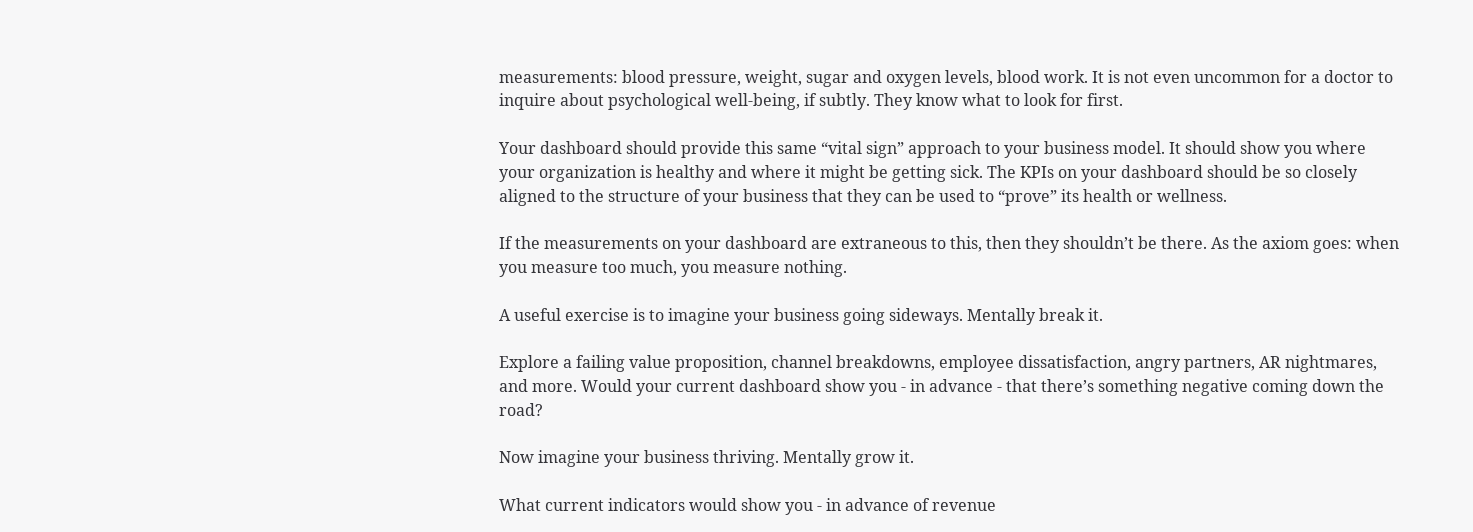measurements: blood pressure, weight, sugar and oxygen levels, blood work. It is not even uncommon for a doctor to inquire about psychological well-being, if subtly. They know what to look for first.

Your dashboard should provide this same “vital sign” approach to your business model. It should show you where your organization is healthy and where it might be getting sick. The KPIs on your dashboard should be so closely aligned to the structure of your business that they can be used to “prove” its health or wellness.

If the measurements on your dashboard are extraneous to this, then they shouldn’t be there. As the axiom goes: when you measure too much, you measure nothing.

A useful exercise is to imagine your business going sideways. Mentally break it.

Explore a failing value proposition, channel breakdowns, employee dissatisfaction, angry partners, AR nightmares, and more. Would your current dashboard show you - in advance - that there’s something negative coming down the road?

Now imagine your business thriving. Mentally grow it.

What current indicators would show you - in advance of revenue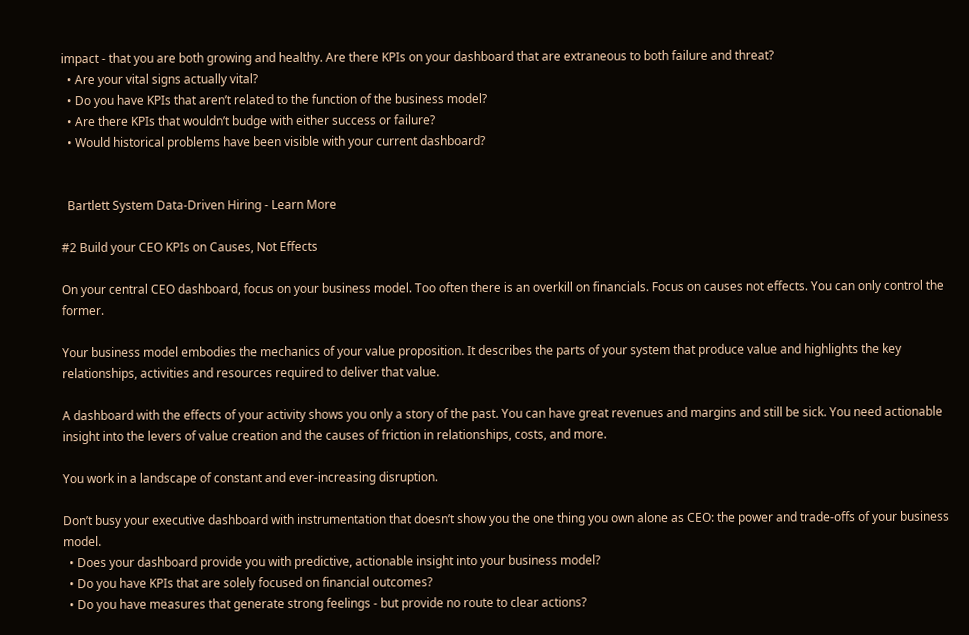impact - that you are both growing and healthy. Are there KPIs on your dashboard that are extraneous to both failure and threat?
  • Are your vital signs actually vital?
  • Do you have KPIs that aren’t related to the function of the business model?
  • Are there KPIs that wouldn’t budge with either success or failure?
  • Would historical problems have been visible with your current dashboard?


  Bartlett System Data-Driven Hiring - Learn More

#2 Build your CEO KPIs on Causes, Not Effects

On your central CEO dashboard, focus on your business model. Too often there is an overkill on financials. Focus on causes not effects. You can only control the former.

Your business model embodies the mechanics of your value proposition. It describes the parts of your system that produce value and highlights the key relationships, activities and resources required to deliver that value.

A dashboard with the effects of your activity shows you only a story of the past. You can have great revenues and margins and still be sick. You need actionable insight into the levers of value creation and the causes of friction in relationships, costs, and more.

You work in a landscape of constant and ever-increasing disruption.

Don’t busy your executive dashboard with instrumentation that doesn’t show you the one thing you own alone as CEO: the power and trade-offs of your business model.
  • Does your dashboard provide you with predictive, actionable insight into your business model?
  • Do you have KPIs that are solely focused on financial outcomes?
  • Do you have measures that generate strong feelings - but provide no route to clear actions?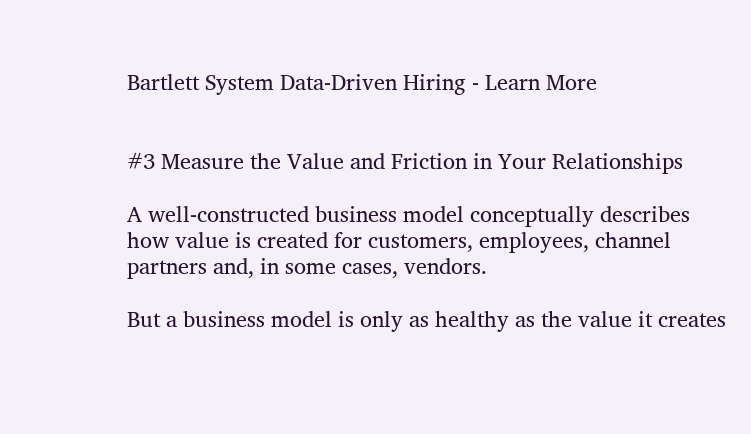Bartlett System Data-Driven Hiring - Learn More


#3 Measure the Value and Friction in Your Relationships

A well-constructed business model conceptually describes how value is created for customers, employees, channel partners and, in some cases, vendors.

But a business model is only as healthy as the value it creates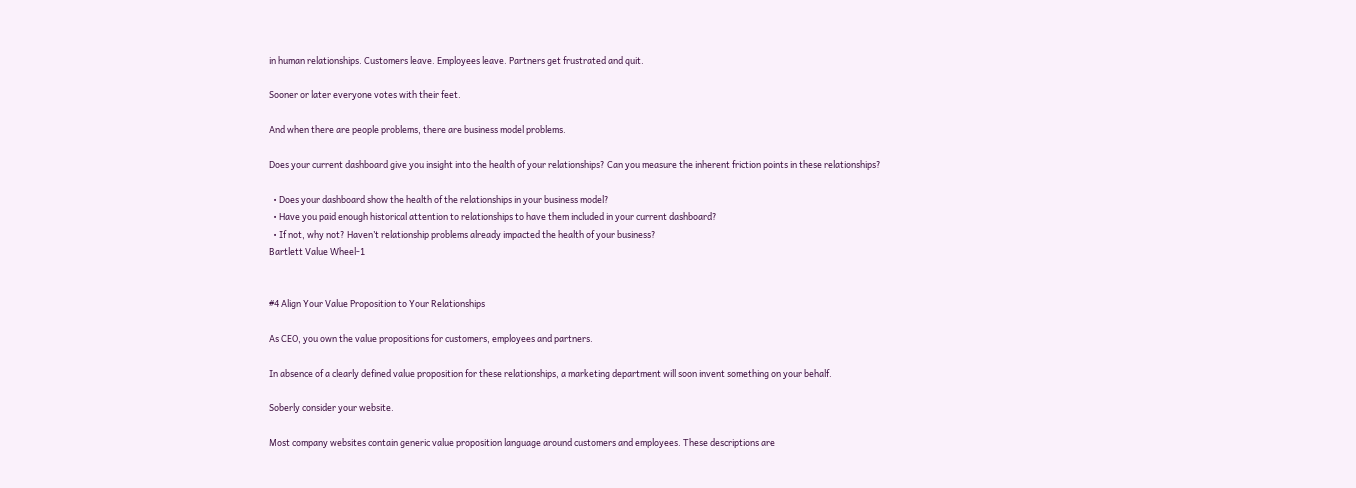in human relationships. Customers leave. Employees leave. Partners get frustrated and quit.

Sooner or later everyone votes with their feet.

And when there are people problems, there are business model problems.

Does your current dashboard give you insight into the health of your relationships? Can you measure the inherent friction points in these relationships?

  • Does your dashboard show the health of the relationships in your business model?
  • Have you paid enough historical attention to relationships to have them included in your current dashboard?
  • If not, why not? Haven’t relationship problems already impacted the health of your business?
Bartlett Value Wheel-1


#4 Align Your Value Proposition to Your Relationships

As CEO, you own the value propositions for customers, employees and partners.

In absence of a clearly defined value proposition for these relationships, a marketing department will soon invent something on your behalf.

Soberly consider your website.

Most company websites contain generic value proposition language around customers and employees. These descriptions are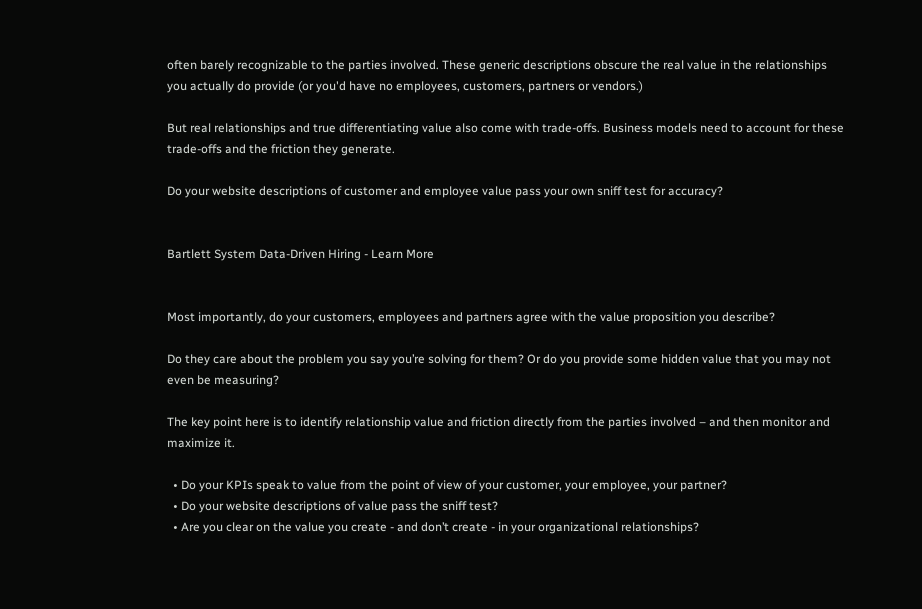often barely recognizable to the parties involved. These generic descriptions obscure the real value in the relationships you actually do provide (or you'd have no employees, customers, partners or vendors.)

But real relationships and true differentiating value also come with trade-offs. Business models need to account for these trade-offs and the friction they generate.

Do your website descriptions of customer and employee value pass your own sniff test for accuracy?


Bartlett System Data-Driven Hiring - Learn More


Most importantly, do your customers, employees and partners agree with the value proposition you describe?

Do they care about the problem you say you’re solving for them? Or do you provide some hidden value that you may not even be measuring?

The key point here is to identify relationship value and friction directly from the parties involved – and then monitor and maximize it.

  • Do your KPIs speak to value from the point of view of your customer, your employee, your partner?
  • Do your website descriptions of value pass the sniff test?
  • Are you clear on the value you create - and don’t create - in your organizational relationships?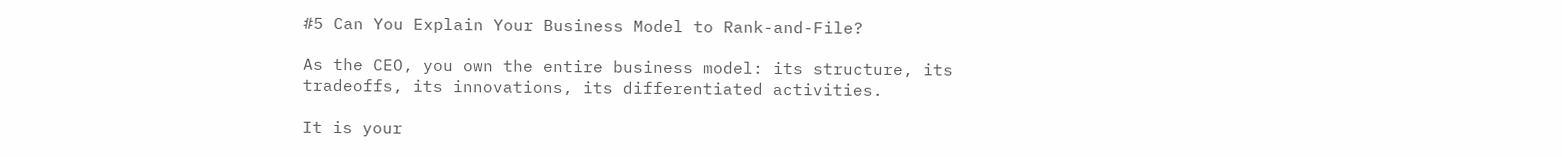#5 Can You Explain Your Business Model to Rank-and-File?

As the CEO, you own the entire business model: its structure, its tradeoffs, its innovations, its differentiated activities.

It is your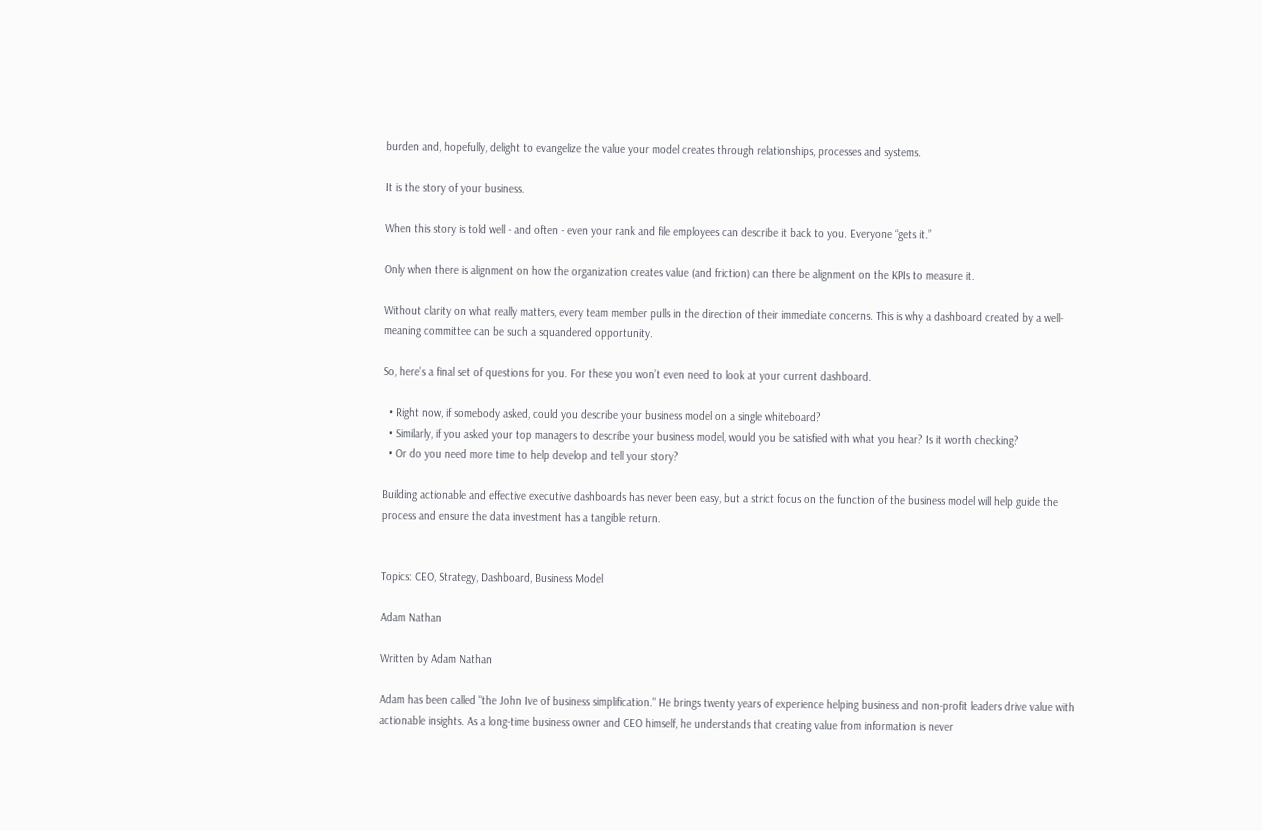burden and, hopefully, delight to evangelize the value your model creates through relationships, processes and systems.

It is the story of your business.

When this story is told well - and often - even your rank and file employees can describe it back to you. Everyone “gets it.”

Only when there is alignment on how the organization creates value (and friction) can there be alignment on the KPIs to measure it.

Without clarity on what really matters, every team member pulls in the direction of their immediate concerns. This is why a dashboard created by a well-meaning committee can be such a squandered opportunity.

So, here’s a final set of questions for you. For these you won’t even need to look at your current dashboard.

  • Right now, if somebody asked, could you describe your business model on a single whiteboard?
  • Similarly, if you asked your top managers to describe your business model, would you be satisfied with what you hear? Is it worth checking?
  • Or do you need more time to help develop and tell your story?

Building actionable and effective executive dashboards has never been easy, but a strict focus on the function of the business model will help guide the process and ensure the data investment has a tangible return.


Topics: CEO, Strategy, Dashboard, Business Model

Adam Nathan

Written by Adam Nathan

Adam has been called "the John Ive of business simplification." He brings twenty years of experience helping business and non-profit leaders drive value with actionable insights. As a long-time business owner and CEO himself, he understands that creating value from information is never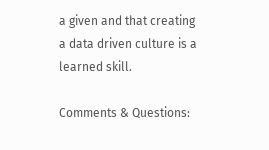a given and that creating a data driven culture is a learned skill.

Comments & Questions: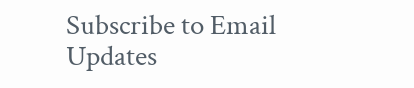Subscribe to Email Updates